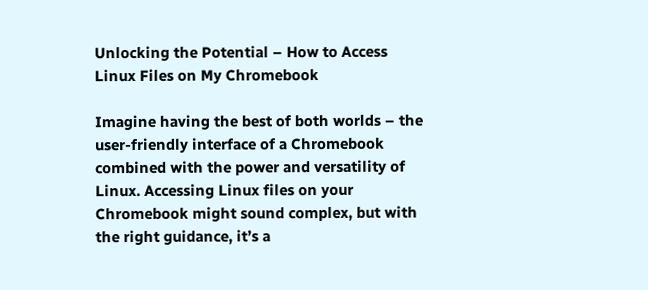Unlocking the Potential – How to Access Linux Files on My Chromebook

Imagine having the best of both worlds – the user-friendly interface of a Chromebook combined with the power and versatility of Linux. Accessing Linux files on your Chromebook might sound complex, but with the right guidance, it’s a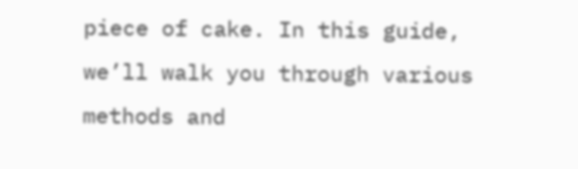piece of cake. In this guide, we’ll walk you through various methods and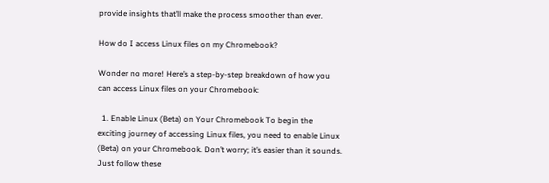provide insights that’ll make the process smoother than ever.

How do I access Linux files on my Chromebook?

Wonder no more! Here’s a step-by-step breakdown of how you can access Linux files on your Chromebook:

  1. Enable Linux (Beta) on Your Chromebook To begin the exciting journey of accessing Linux files, you need to enable Linux (Beta) on your Chromebook. Don’t worry; it’s easier than it sounds. Just follow these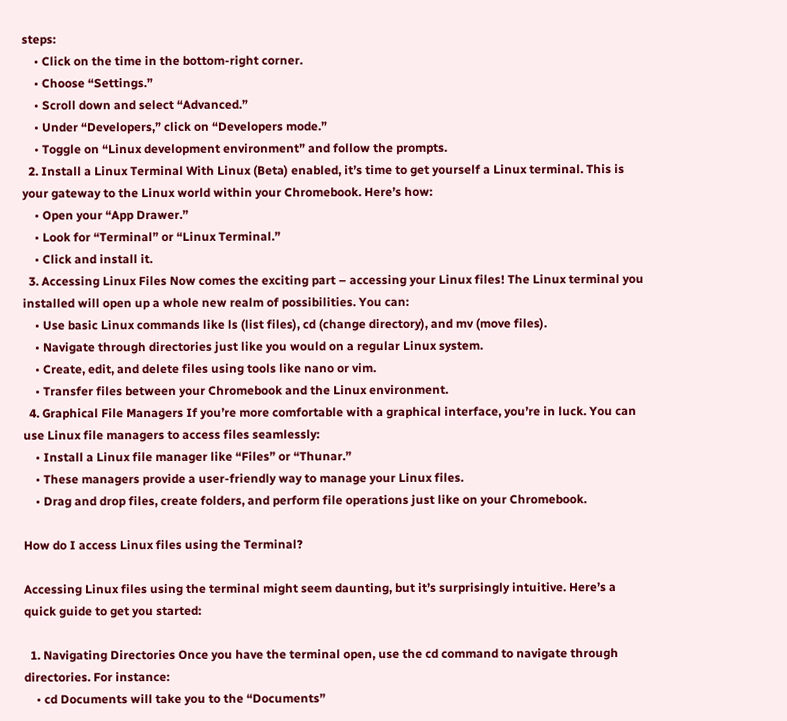steps:
    • Click on the time in the bottom-right corner.
    • Choose “Settings.”
    • Scroll down and select “Advanced.”
    • Under “Developers,” click on “Developers mode.”
    • Toggle on “Linux development environment” and follow the prompts.
  2. Install a Linux Terminal With Linux (Beta) enabled, it’s time to get yourself a Linux terminal. This is your gateway to the Linux world within your Chromebook. Here’s how:
    • Open your “App Drawer.”
    • Look for “Terminal” or “Linux Terminal.”
    • Click and install it.
  3. Accessing Linux Files Now comes the exciting part – accessing your Linux files! The Linux terminal you installed will open up a whole new realm of possibilities. You can:
    • Use basic Linux commands like ls (list files), cd (change directory), and mv (move files).
    • Navigate through directories just like you would on a regular Linux system.
    • Create, edit, and delete files using tools like nano or vim.
    • Transfer files between your Chromebook and the Linux environment.
  4. Graphical File Managers If you’re more comfortable with a graphical interface, you’re in luck. You can use Linux file managers to access files seamlessly:
    • Install a Linux file manager like “Files” or “Thunar.”
    • These managers provide a user-friendly way to manage your Linux files.
    • Drag and drop files, create folders, and perform file operations just like on your Chromebook.

How do I access Linux files using the Terminal?

Accessing Linux files using the terminal might seem daunting, but it’s surprisingly intuitive. Here’s a quick guide to get you started:

  1. Navigating Directories Once you have the terminal open, use the cd command to navigate through directories. For instance:
    • cd Documents will take you to the “Documents”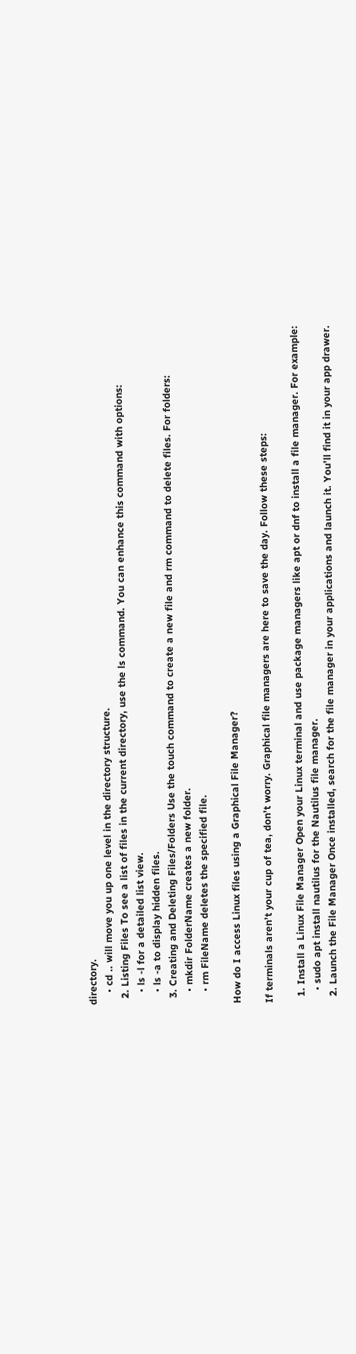directory.
    • cd .. will move you up one level in the directory structure.
  2. Listing Files To see a list of files in the current directory, use the ls command. You can enhance this command with options:
    • ls -l for a detailed list view.
    • ls -a to display hidden files.
  3. Creating and Deleting Files/Folders Use the touch command to create a new file and rm command to delete files. For folders:
    • mkdir FolderName creates a new folder.
    • rm FileName deletes the specified file.

How do I access Linux files using a Graphical File Manager?

If terminals aren’t your cup of tea, don’t worry. Graphical file managers are here to save the day. Follow these steps:

  1. Install a Linux File Manager Open your Linux terminal and use package managers like apt or dnf to install a file manager. For example:
    • sudo apt install nautilus for the Nautilus file manager.
  2. Launch the File Manager Once installed, search for the file manager in your applications and launch it. You’ll find it in your app drawer.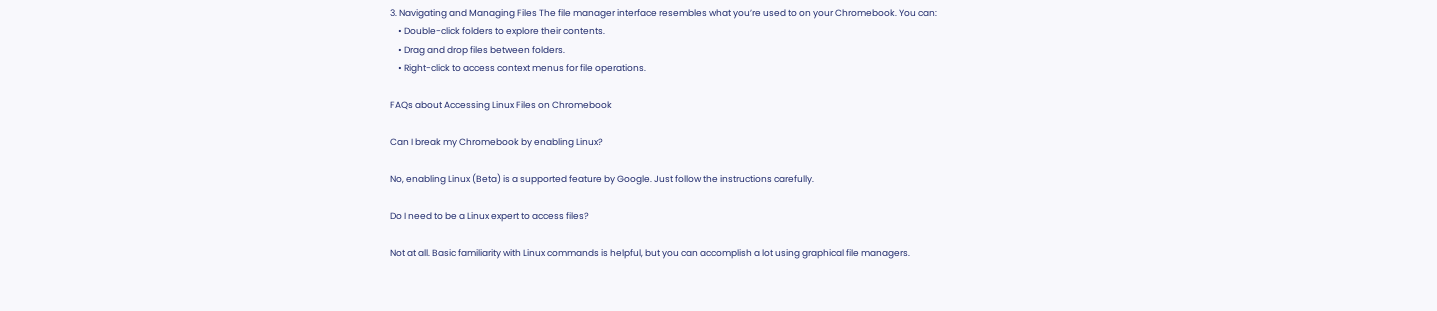3. Navigating and Managing Files The file manager interface resembles what you’re used to on your Chromebook. You can:
    • Double-click folders to explore their contents.
    • Drag and drop files between folders.
    • Right-click to access context menus for file operations.

FAQs about Accessing Linux Files on Chromebook

Can I break my Chromebook by enabling Linux?

No, enabling Linux (Beta) is a supported feature by Google. Just follow the instructions carefully.

Do I need to be a Linux expert to access files?

Not at all. Basic familiarity with Linux commands is helpful, but you can accomplish a lot using graphical file managers.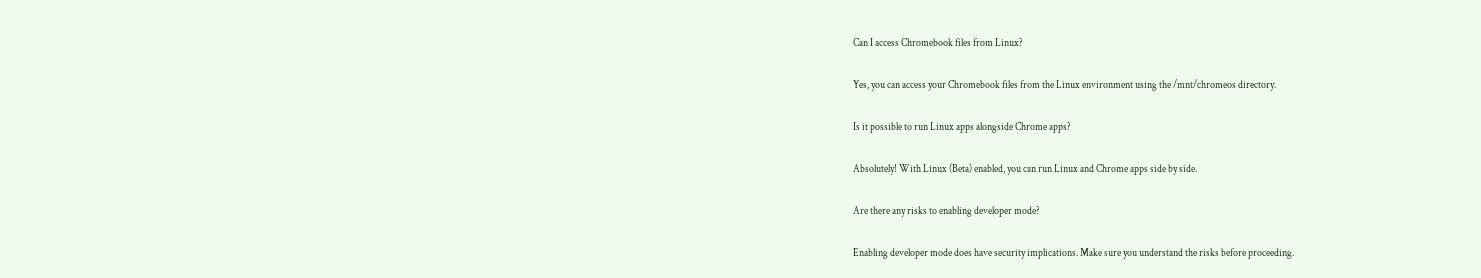Can I access Chromebook files from Linux?

Yes, you can access your Chromebook files from the Linux environment using the /mnt/chromeos directory.

Is it possible to run Linux apps alongside Chrome apps?

Absolutely! With Linux (Beta) enabled, you can run Linux and Chrome apps side by side.

Are there any risks to enabling developer mode?

Enabling developer mode does have security implications. Make sure you understand the risks before proceeding.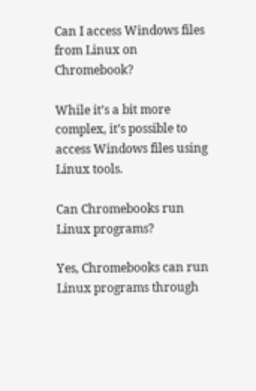Can I access Windows files from Linux on Chromebook?

While it’s a bit more complex, it’s possible to access Windows files using Linux tools.

Can Chromebooks run Linux programs?

Yes, Chromebooks can run Linux programs through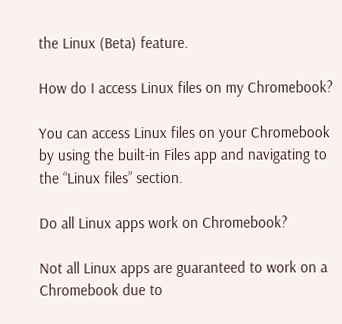the Linux (Beta) feature.

How do I access Linux files on my Chromebook?

You can access Linux files on your Chromebook by using the built-in Files app and navigating to the “Linux files” section.

Do all Linux apps work on Chromebook?

Not all Linux apps are guaranteed to work on a Chromebook due to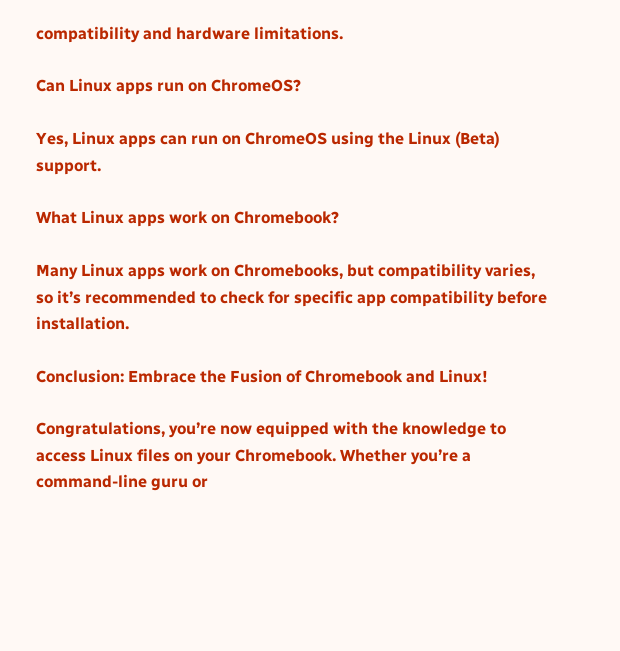compatibility and hardware limitations.

Can Linux apps run on ChromeOS?

Yes, Linux apps can run on ChromeOS using the Linux (Beta) support.

What Linux apps work on Chromebook?

Many Linux apps work on Chromebooks, but compatibility varies, so it’s recommended to check for specific app compatibility before installation.

Conclusion: Embrace the Fusion of Chromebook and Linux!

Congratulations, you’re now equipped with the knowledge to access Linux files on your Chromebook. Whether you’re a command-line guru or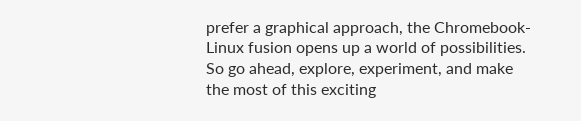prefer a graphical approach, the Chromebook-Linux fusion opens up a world of possibilities. So go ahead, explore, experiment, and make the most of this exciting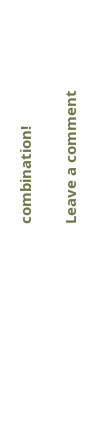combination!

Leave a comment